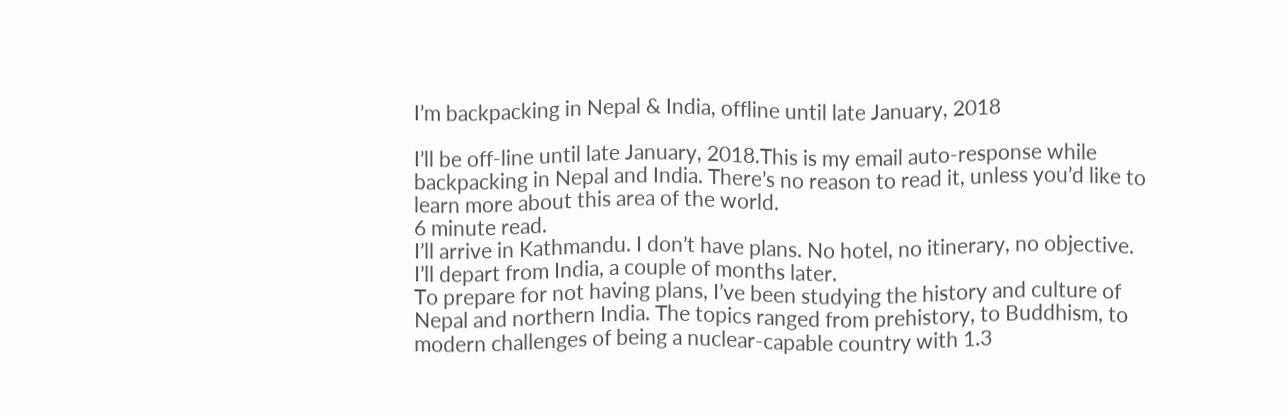I’m backpacking in Nepal & India, offline until late January, 2018

I’ll be off-line until late January, 2018.This is my email auto-response while backpacking in Nepal and India. There’s no reason to read it, unless you’d like to learn more about this area of the world.
6 minute read.
I’ll arrive in Kathmandu. I don’t have plans. No hotel, no itinerary, no objective. I’ll depart from India, a couple of months later.
To prepare for not having plans, I’ve been studying the history and culture of Nepal and northern India. The topics ranged from prehistory, to Buddhism, to modern challenges of being a nuclear-capable country with 1.3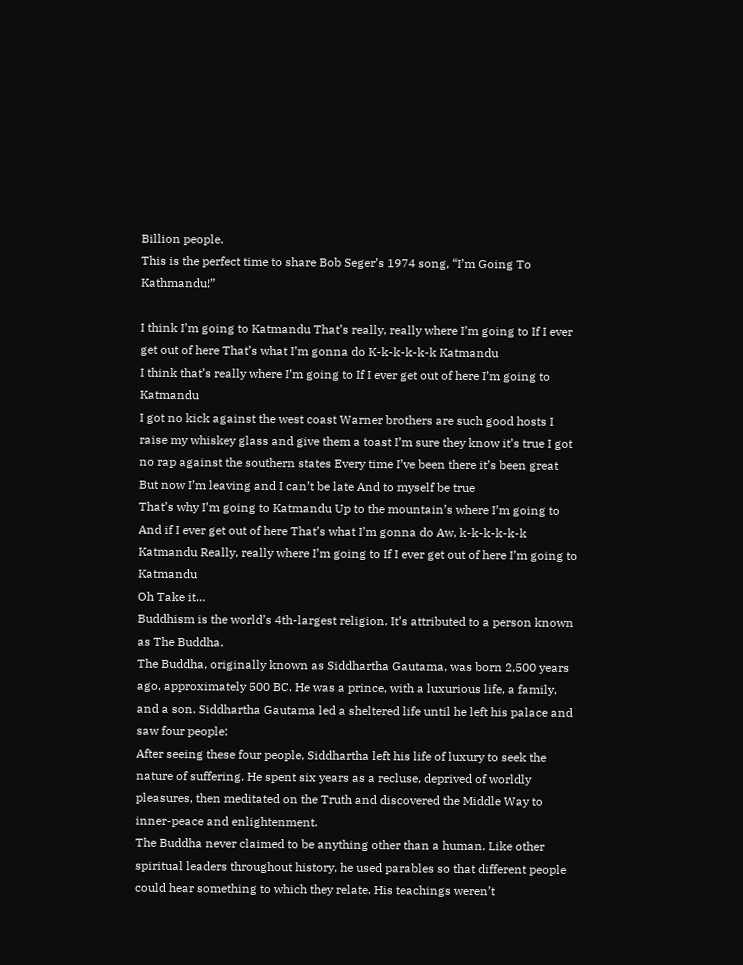Billion people.
This is the perfect time to share Bob Seger’s 1974 song, “I’m Going To Kathmandu!”

I think I’m going to Katmandu That’s really, really where I’m going to If I ever get out of here That’s what I’m gonna do K-k-k-k-k-k Katmandu
I think that’s really where I’m going to If I ever get out of here I’m going to Katmandu
I got no kick against the west coast Warner brothers are such good hosts I raise my whiskey glass and give them a toast I’m sure they know it’s true I got no rap against the southern states Every time I’ve been there it’s been great But now I’m leaving and I can’t be late And to myself be true
That’s why I’m going to Katmandu Up to the mountain’s where I’m going to And if I ever get out of here That’s what I’m gonna do Aw, k-k-k-k-k-k Katmandu Really, really where I’m going to If I ever get out of here I’m going to Katmandu
Oh Take it…
Buddhism is the world’s 4th-largest religion. It’s attributed to a person known as The Buddha.
The Buddha, originally known as Siddhartha Gautama, was born 2,500 years ago, approximately 500 BC. He was a prince, with a luxurious life, a family, and a son. Siddhartha Gautama led a sheltered life until he left his palace and saw four people:
After seeing these four people, Siddhartha left his life of luxury to seek the nature of suffering. He spent six years as a recluse, deprived of worldly pleasures, then meditated on the Truth and discovered the Middle Way to inner-peace and enlightenment.
The Buddha never claimed to be anything other than a human. Like other spiritual leaders throughout history, he used parables so that different people could hear something to which they relate. His teachings weren’t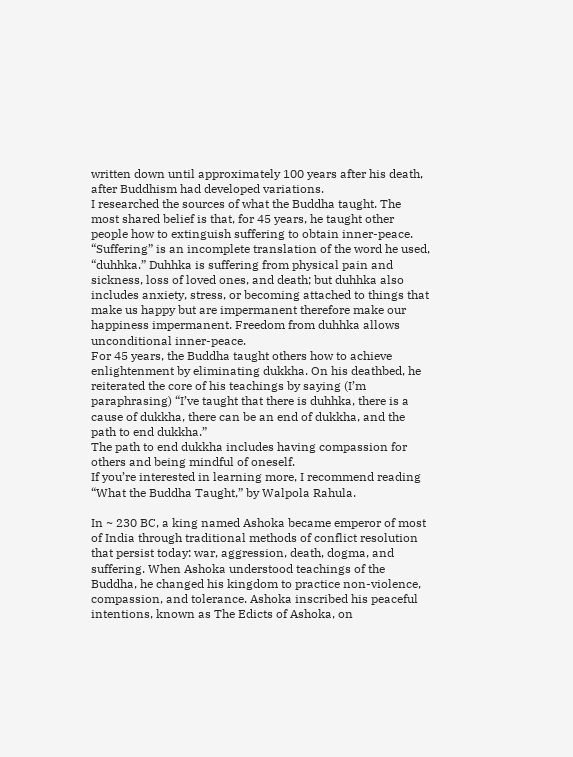written down until approximately 100 years after his death, after Buddhism had developed variations.
I researched the sources of what the Buddha taught. The most shared belief is that, for 45 years, he taught other people how to extinguish suffering to obtain inner-peace.
“Suffering” is an incomplete translation of the word he used, “duhhka.” Duhhka is suffering from physical pain and sickness, loss of loved ones, and death; but duhhka also includes anxiety, stress, or becoming attached to things that make us happy but are impermanent therefore make our happiness impermanent. Freedom from duhhka allows unconditional inner-peace.
For 45 years, the Buddha taught others how to achieve enlightenment by eliminating dukkha. On his deathbed, he reiterated the core of his teachings by saying (I’m paraphrasing) “I’ve taught that there is duhhka, there is a cause of dukkha, there can be an end of dukkha, and the path to end dukkha.”
The path to end dukkha includes having compassion for others and being mindful of oneself.
If you’re interested in learning more, I recommend reading “What the Buddha Taught,” by Walpola Rahula.

In ~ 230 BC, a king named Ashoka became emperor of most of India through traditional methods of conflict resolution that persist today: war, aggression, death, dogma, and suffering. When Ashoka understood teachings of the Buddha, he changed his kingdom to practice non-violence, compassion, and tolerance. Ashoka inscribed his peaceful intentions, known as The Edicts of Ashoka, on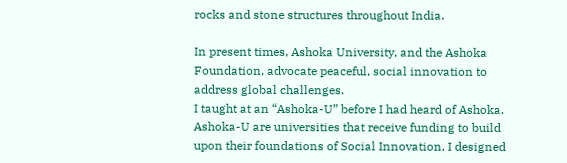rocks and stone structures throughout India.

In present times, Ashoka University, and the Ashoka Foundation, advocate peaceful, social innovation to address global challenges.
I taught at an “Ashoka-U” before I had heard of Ashoka. Ashoka-U are universities that receive funding to build upon their foundations of Social Innovation. I designed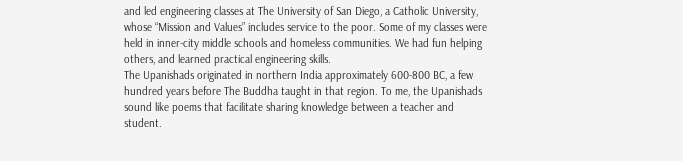and led engineering classes at The University of San Diego, a Catholic University, whose “Mission and Values” includes service to the poor. Some of my classes were held in inner-city middle schools and homeless communities. We had fun helping others, and learned practical engineering skills.
The Upanishads originated in northern India approximately 600-800 BC, a few hundred years before The Buddha taught in that region. To me, the Upanishads sound like poems that facilitate sharing knowledge between a teacher and student.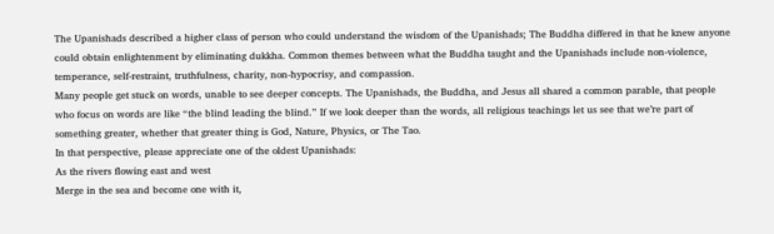The Upanishads described a higher class of person who could understand the wisdom of the Upanishads; The Buddha differed in that he knew anyone could obtain enlightenment by eliminating dukkha. Common themes between what the Buddha taught and the Upanishads include non-violence, temperance, self-restraint, truthfulness, charity, non-hypocrisy, and compassion.
Many people get stuck on words, unable to see deeper concepts. The Upanishads, the Buddha, and Jesus all shared a common parable, that people who focus on words are like “the blind leading the blind.” If we look deeper than the words, all religious teachings let us see that we’re part of something greater, whether that greater thing is God, Nature, Physics, or The Tao.
In that perspective, please appreciate one of the oldest Upanishads:
As the rivers flowing east and west
Merge in the sea and become one with it,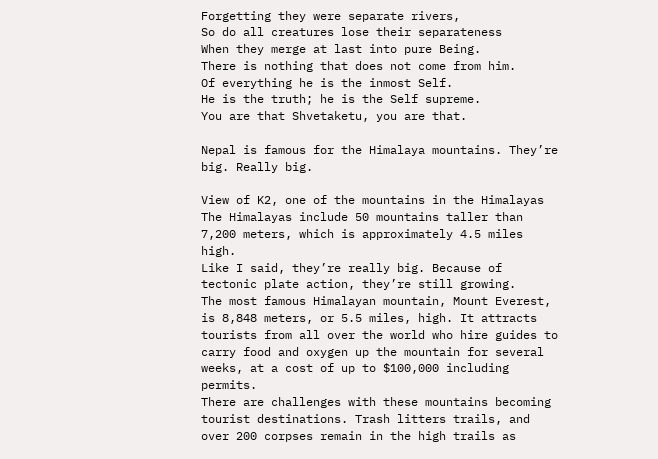Forgetting they were separate rivers,
So do all creatures lose their separateness
When they merge at last into pure Being.
There is nothing that does not come from him.
Of everything he is the inmost Self.
He is the truth; he is the Self supreme.
You are that Shvetaketu, you are that.

Nepal is famous for the Himalaya mountains. They’re big. Really big.

View of K2, one of the mountains in the Himalayas
The Himalayas include 50 mountains taller than 7,200 meters, which is approximately 4.5 miles high.
Like I said, they’re really big. Because of tectonic plate action, they’re still growing.
The most famous Himalayan mountain, Mount Everest, is 8,848 meters, or 5.5 miles, high. It attracts tourists from all over the world who hire guides to carry food and oxygen up the mountain for several weeks, at a cost of up to $100,000 including permits.
There are challenges with these mountains becoming tourist destinations. Trash litters trails, and over 200 corpses remain in the high trails as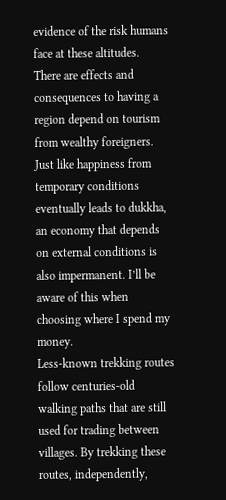evidence of the risk humans face at these altitudes.
There are effects and consequences to having a region depend on tourism from wealthy foreigners. Just like happiness from temporary conditions eventually leads to dukkha, an economy that depends on external conditions is also impermanent. I’ll be aware of this when choosing where I spend my money.
Less-known trekking routes follow centuries-old walking paths that are still used for trading between villages. By trekking these routes, independently,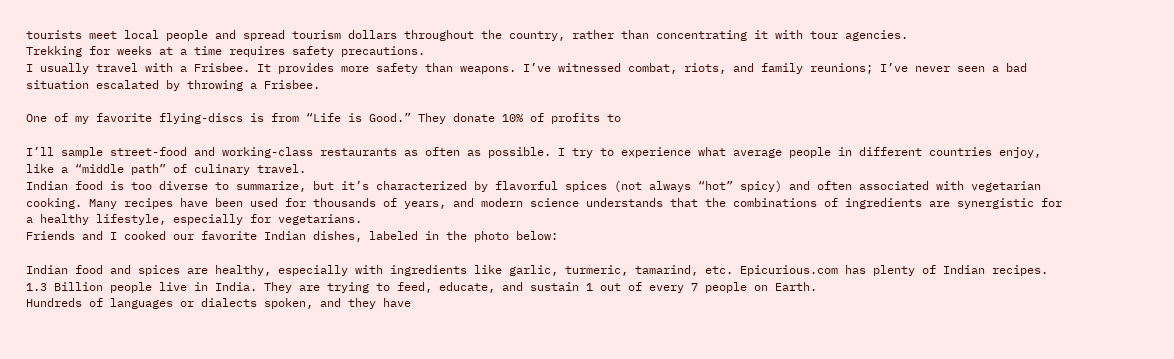tourists meet local people and spread tourism dollars throughout the country, rather than concentrating it with tour agencies.
Trekking for weeks at a time requires safety precautions.
I usually travel with a Frisbee. It provides more safety than weapons. I’ve witnessed combat, riots, and family reunions; I’ve never seen a bad situation escalated by throwing a Frisbee.

One of my favorite flying-discs is from “Life is Good.” They donate 10% of profits to

I’ll sample street-food and working-class restaurants as often as possible. I try to experience what average people in different countries enjoy, like a “middle path” of culinary travel.
Indian food is too diverse to summarize, but it’s characterized by flavorful spices (not always “hot” spicy) and often associated with vegetarian cooking. Many recipes have been used for thousands of years, and modern science understands that the combinations of ingredients are synergistic for a healthy lifestyle, especially for vegetarians.
Friends and I cooked our favorite Indian dishes, labeled in the photo below:

Indian food and spices are healthy, especially with ingredients like garlic, turmeric, tamarind, etc. Epicurious.com has plenty of Indian recipes.
1.3 Billion people live in India. They are trying to feed, educate, and sustain 1 out of every 7 people on Earth.
Hundreds of languages or dialects spoken, and they have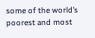some of the world’s poorest and most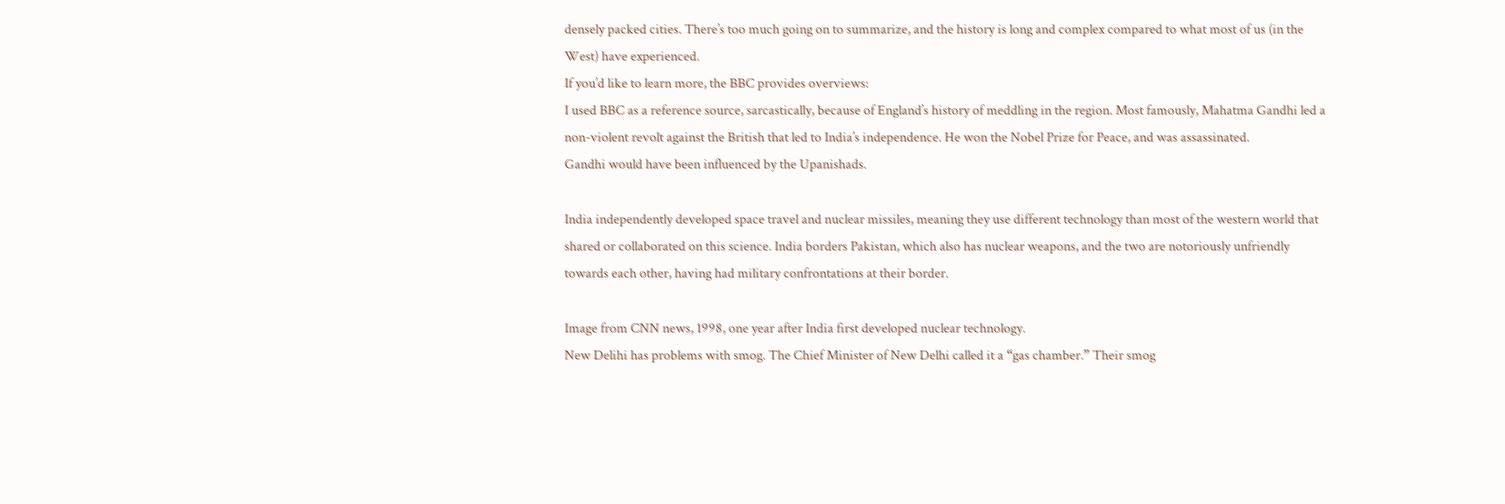densely packed cities. There’s too much going on to summarize, and the history is long and complex compared to what most of us (in the West) have experienced.
If you’d like to learn more, the BBC provides overviews:
I used BBC as a reference source, sarcastically, because of England’s history of meddling in the region. Most famously, Mahatma Gandhi led a non-violent revolt against the British that led to India’s independence. He won the Nobel Prize for Peace, and was assassinated.
Gandhi would have been influenced by the Upanishads.

India independently developed space travel and nuclear missiles, meaning they use different technology than most of the western world that shared or collaborated on this science. India borders Pakistan, which also has nuclear weapons, and the two are notoriously unfriendly towards each other, having had military confrontations at their border.

Image from CNN news, 1998, one year after India first developed nuclear technology.
New Delihi has problems with smog. The Chief Minister of New Delhi called it a “gas chamber.” Their smog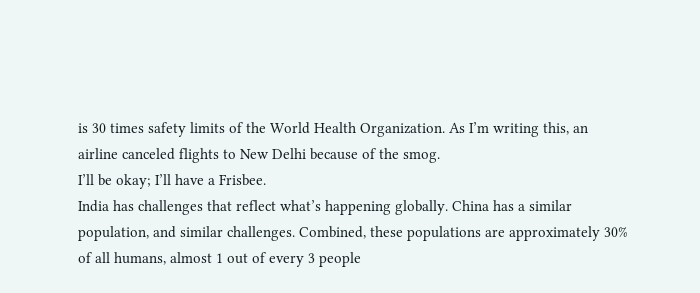is 30 times safety limits of the World Health Organization. As I’m writing this, an airline canceled flights to New Delhi because of the smog.
I’ll be okay; I’ll have a Frisbee.
India has challenges that reflect what’s happening globally. China has a similar population, and similar challenges. Combined, these populations are approximately 30% of all humans, almost 1 out of every 3 people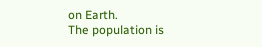on Earth.
The population is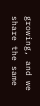growing, and we share the same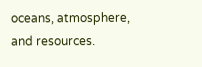oceans, atmosphere, and resources.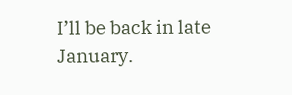I’ll be back in late January.